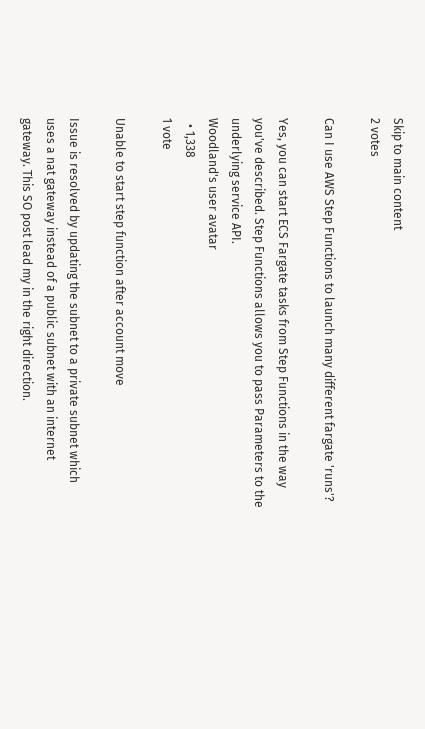Skip to main content
2 votes

Can I use AWS Step Functions to launch many different fargate 'runs'?

Yes, you can start ECS Fargate tasks from Step Functions in the way you've described. Step Functions allows you to pass Parameters to the underlying service API.
Woodland's user avatar
  • 1,338
1 vote

Unable to start step function after account move

Issue is resolved by updating the subnet to a private subnet which uses a nat gateway instead of a public subnet with an internet gateway. This SO post lead my in the right direction.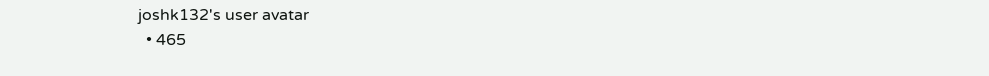joshk132's user avatar
  • 465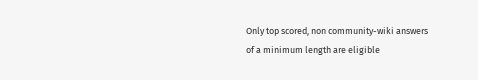Only top scored, non community-wiki answers of a minimum length are eligible